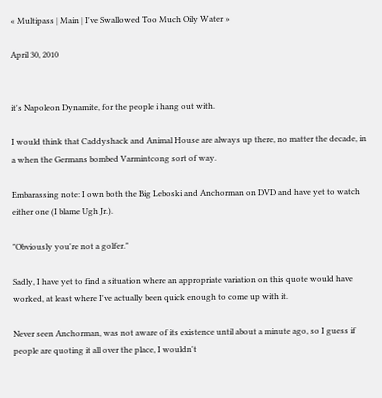« Multipass | Main | I've Swallowed Too Much Oily Water »

April 30, 2010


it's Napoleon Dynamite, for the people i hang out with.

I would think that Caddyshack and Animal House are always up there, no matter the decade, in a when the Germans bombed Varmintcong sort of way.

Embarassing note: I own both the Big Leboski and Anchorman on DVD and have yet to watch either one (I blame Ugh Jr.).

"Obviously you're not a golfer."

Sadly, I have yet to find a situation where an appropriate variation on this quote would have worked, at least where I've actually been quick enough to come up with it.

Never seen Anchorman, was not aware of its existence until about a minute ago, so I guess if people are quoting it all over the place, I wouldn't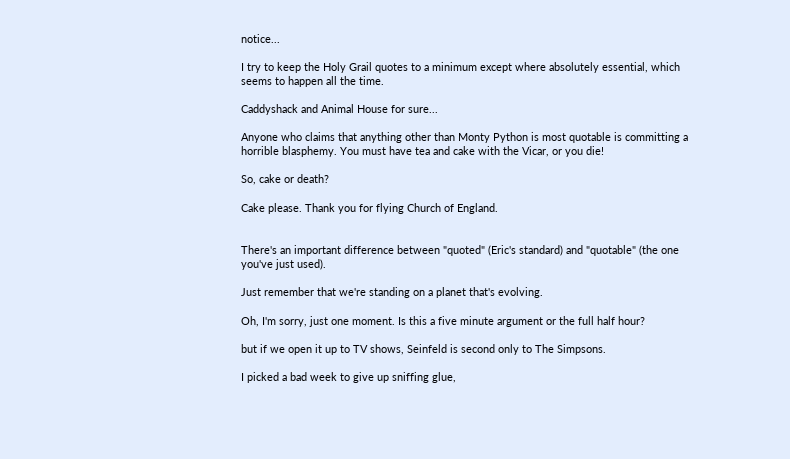notice...

I try to keep the Holy Grail quotes to a minimum except where absolutely essential, which seems to happen all the time.

Caddyshack and Animal House for sure...

Anyone who claims that anything other than Monty Python is most quotable is committing a horrible blasphemy. You must have tea and cake with the Vicar, or you die!

So, cake or death?

Cake please. Thank you for flying Church of England.


There's an important difference between "quoted" (Eric's standard) and "quotable" (the one you've just used).

Just remember that we're standing on a planet that's evolving.

Oh, I'm sorry, just one moment. Is this a five minute argument or the full half hour?

but if we open it up to TV shows, Seinfeld is second only to The Simpsons.

I picked a bad week to give up sniffing glue,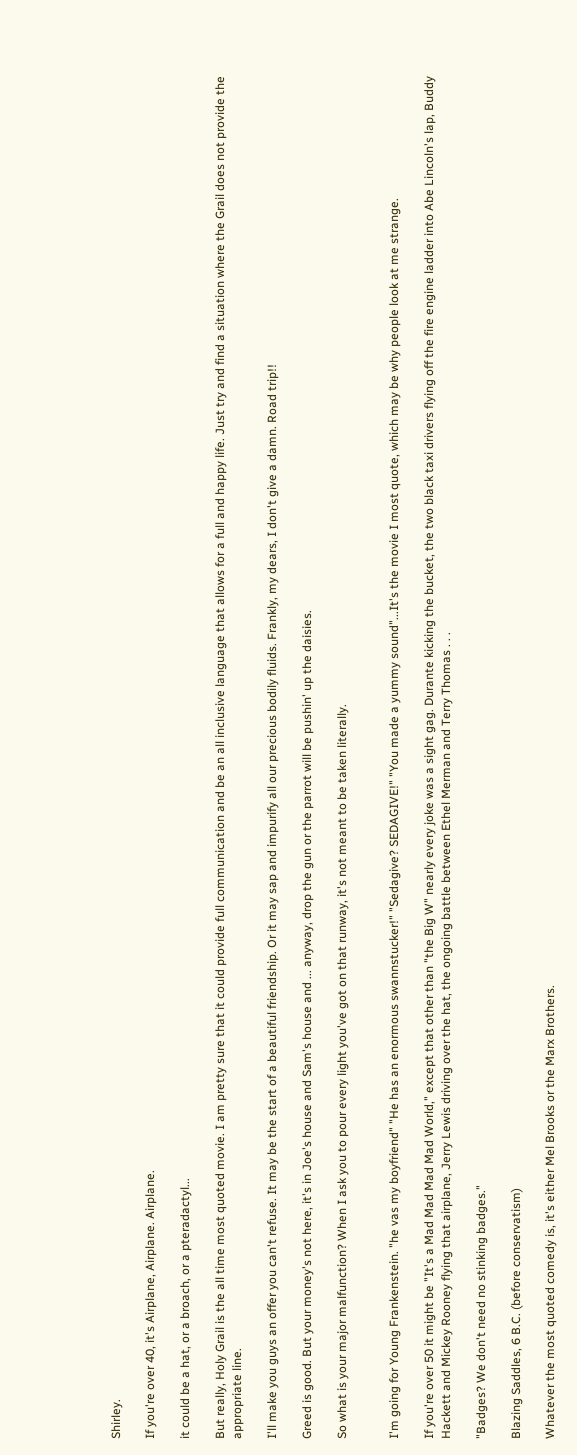Shirley.

If you're over 40, it's Airplane, Airplane. Airplane.

it could be a hat, or a broach, or a pteradactyl...

But really, Holy Grail is the all time most quoted movie. I am pretty sure that it could provide full communication and be an all inclusive language that allows for a full and happy life. Just try and find a situation where the Grail does not provide the appropriate line.

I'll make you guys an offer you can't refuse. It may be the start of a beautiful friendship. Or it may sap and impurify all our precious bodily fluids. Frankly, my dears, I don't give a damn. Road trip!!

Greed is good. But your money's not here, it's in Joe's house and Sam's house and ... anyway, drop the gun or the parrot will be pushin' up the daisies.

So what is your major malfunction? When I ask you to pour every light you've got on that runway, it's not meant to be taken literally.


I'm going for Young Frankenstein. "he vas my boyfriend" "He has an enormous swannstucker!" "Sedagive? SEDAGIVE!" "You made a yummy sound"...It's the movie I most quote, which may be why people look at me strange.

If you're over 50 it might be "It's a Mad Mad Mad Mad World," except that other than "the Big W" nearly every joke was a sight gag. Durante kicking the bucket, the two black taxi drivers flying off the fire engine ladder into Abe Lincoln's lap, Buddy Hackett and Mickey Rooney flying that airplane, Jerry Lewis driving over the hat, the ongoing battle between Ethel Merman and Terry Thomas . . .

"Badges? We don't need no stinking badges."

Blazing Saddles, 6 B.C. (before conservatism)

Whatever the most quoted comedy is, it's either Mel Brooks or the Marx Brothers.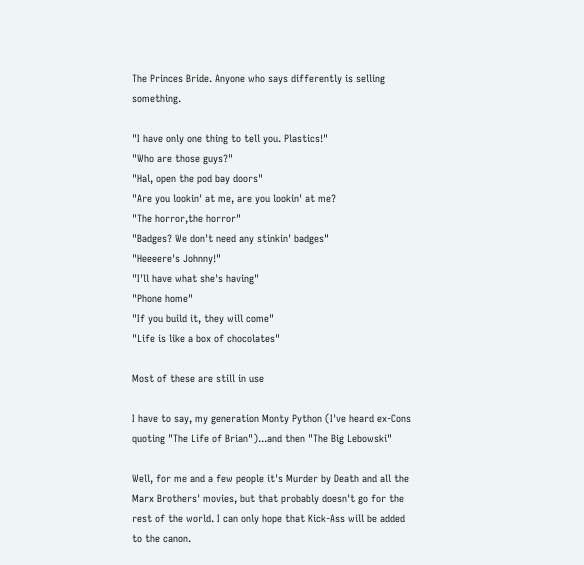The Princes Bride. Anyone who says differently is selling something.

"I have only one thing to tell you. Plastics!"
"Who are those guys?"
"Hal, open the pod bay doors"
"Are you lookin' at me, are you lookin' at me?
"The horror,the horror"
"Badges? We don't need any stinkin' badges"
"Heeeere's Johnny!"
"I'll have what she's having"
"Phone home"
"If you build it, they will come"
"Life is like a box of chocolates"

Most of these are still in use

I have to say, my generation Monty Python (I've heard ex-Cons quoting "The Life of Brian")...and then "The Big Lebowski"

Well, for me and a few people it's Murder by Death and all the Marx Brothers' movies, but that probably doesn't go for the rest of the world. I can only hope that Kick-Ass will be added to the canon.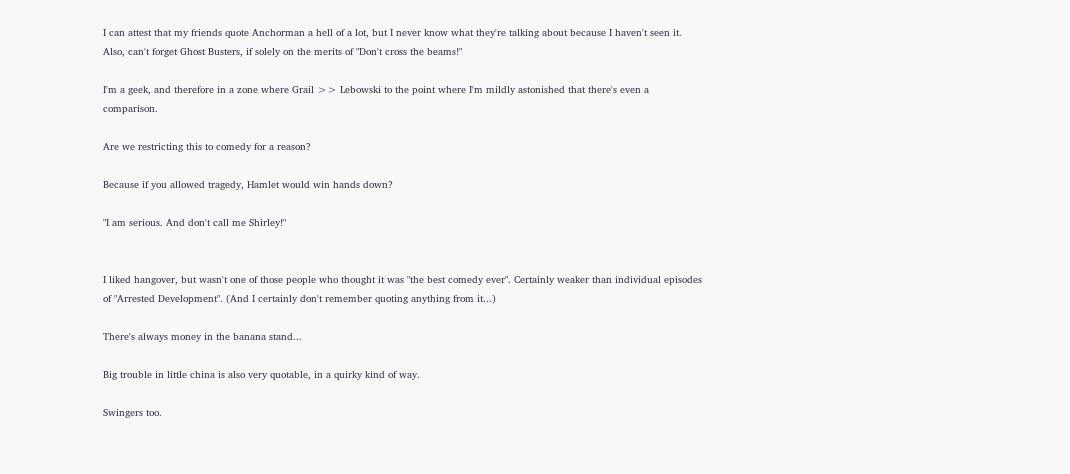I can attest that my friends quote Anchorman a hell of a lot, but I never know what they're talking about because I haven't seen it. Also, can't forget Ghost Busters, if solely on the merits of "Don't cross the beams!"

I'm a geek, and therefore in a zone where Grail >> Lebowski to the point where I'm mildly astonished that there's even a comparison.

Are we restricting this to comedy for a reason?

Because if you allowed tragedy, Hamlet would win hands down?

"I am serious. And don't call me Shirley!"


I liked hangover, but wasn't one of those people who thought it was "the best comedy ever". Certainly weaker than individual episodes of "Arrested Development". (And I certainly don't remember quoting anything from it...)

There's always money in the banana stand...

Big trouble in little china is also very quotable, in a quirky kind of way.

Swingers too.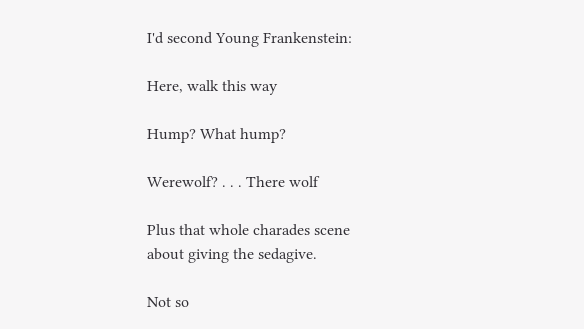I'd second Young Frankenstein:

Here, walk this way

Hump? What hump?

Werewolf? . . . There wolf

Plus that whole charades scene about giving the sedagive.

Not so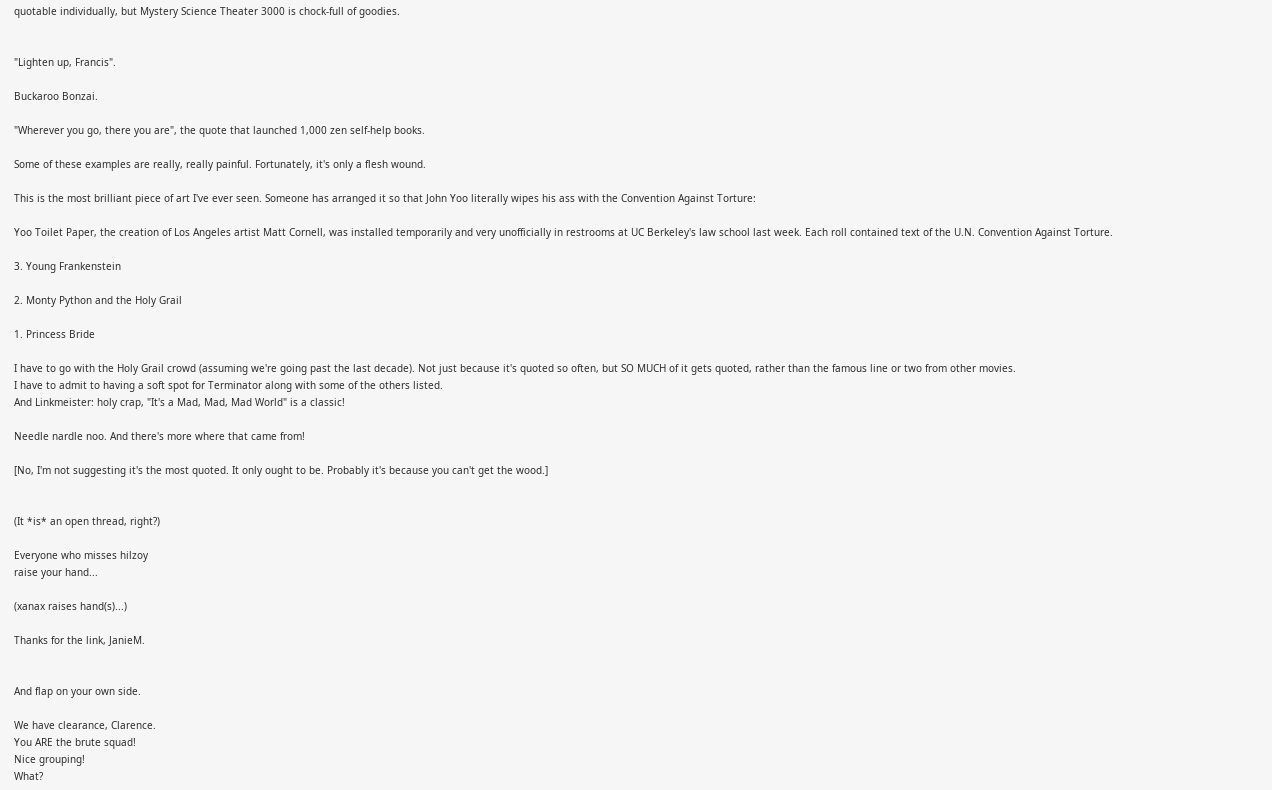quotable individually, but Mystery Science Theater 3000 is chock-full of goodies.


"Lighten up, Francis".

Buckaroo Bonzai.

"Wherever you go, there you are", the quote that launched 1,000 zen self-help books.

Some of these examples are really, really painful. Fortunately, it's only a flesh wound.

This is the most brilliant piece of art I've ever seen. Someone has arranged it so that John Yoo literally wipes his ass with the Convention Against Torture:

Yoo Toilet Paper, the creation of Los Angeles artist Matt Cornell, was installed temporarily and very unofficially in restrooms at UC Berkeley's law school last week. Each roll contained text of the U.N. Convention Against Torture.

3. Young Frankenstein

2. Monty Python and the Holy Grail

1. Princess Bride

I have to go with the Holy Grail crowd (assuming we're going past the last decade). Not just because it's quoted so often, but SO MUCH of it gets quoted, rather than the famous line or two from other movies.
I have to admit to having a soft spot for Terminator along with some of the others listed.
And Linkmeister: holy crap, "It's a Mad, Mad, Mad World" is a classic!

Needle nardle noo. And there's more where that came from!

[No, I'm not suggesting it's the most quoted. It only ought to be. Probably it's because you can't get the wood.]


(It *is* an open thread, right?)

Everyone who misses hilzoy
raise your hand...

(xanax raises hand(s)...)

Thanks for the link, JanieM.


And flap on your own side.

We have clearance, Clarence.
You ARE the brute squad!
Nice grouping!
What?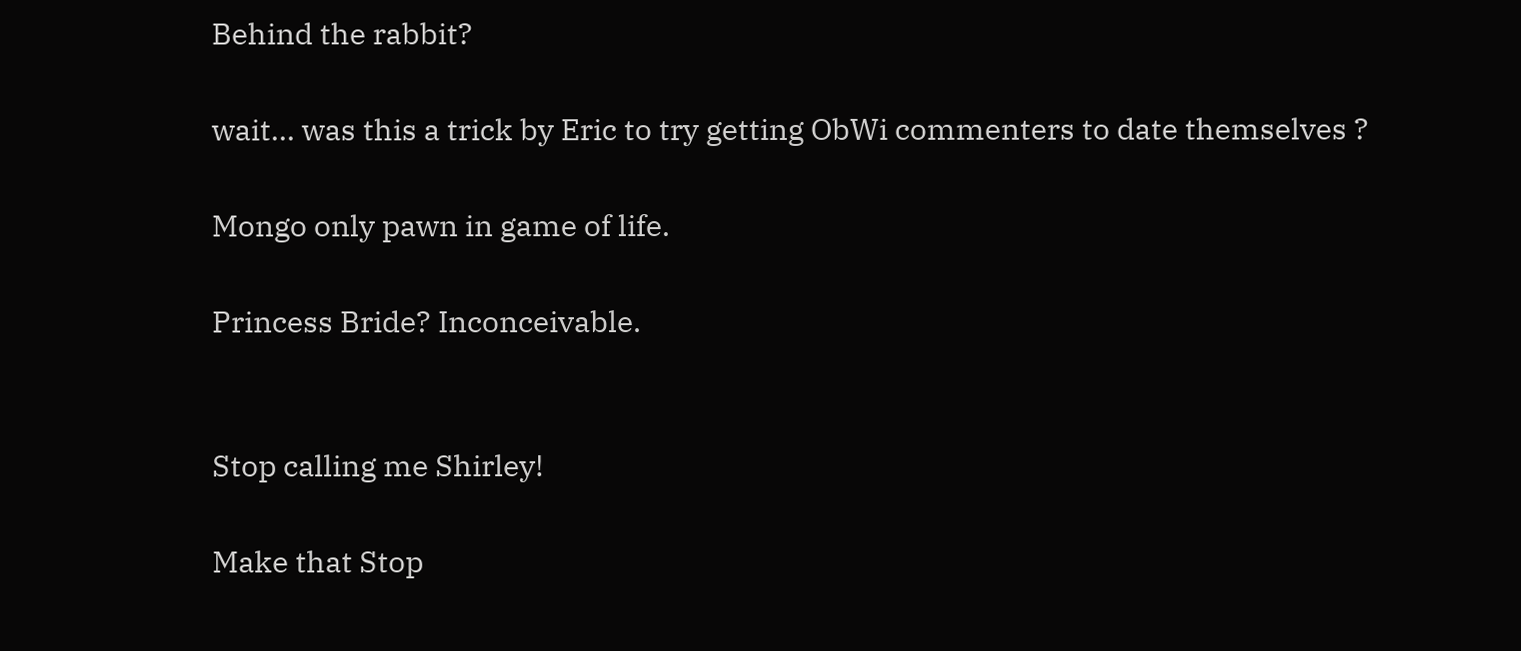Behind the rabbit?

wait... was this a trick by Eric to try getting ObWi commenters to date themselves ?

Mongo only pawn in game of life.

Princess Bride? Inconceivable.


Stop calling me Shirley!

Make that Stop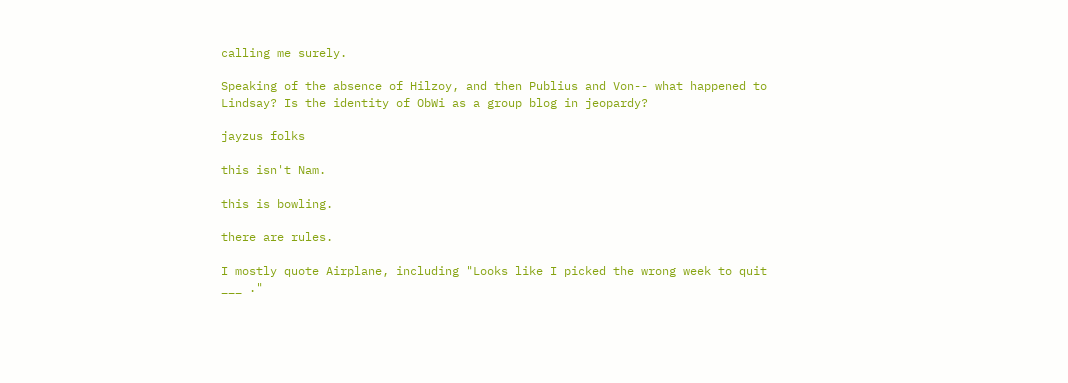calling me surely.

Speaking of the absence of Hilzoy, and then Publius and Von-- what happened to Lindsay? Is the identity of ObWi as a group blog in jeopardy?

jayzus folks

this isn't Nam.

this is bowling.

there are rules.

I mostly quote Airplane, including "Looks like I picked the wrong week to quit ___ ."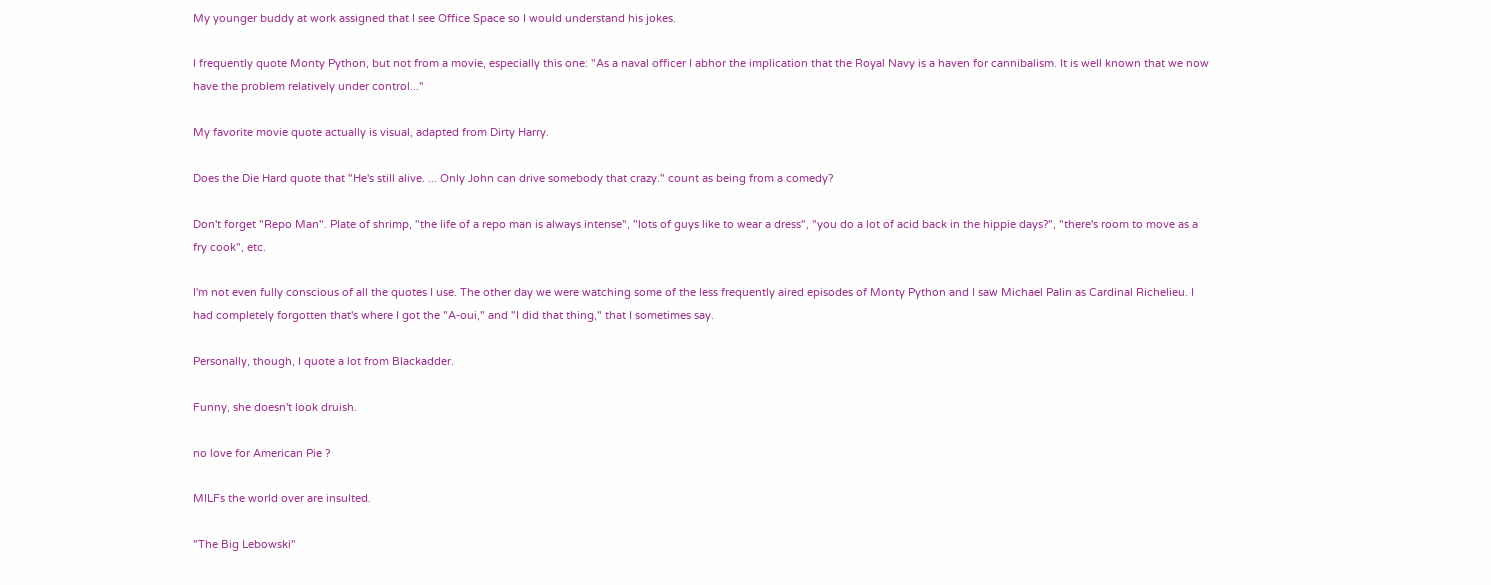My younger buddy at work assigned that I see Office Space so I would understand his jokes.

I frequently quote Monty Python, but not from a movie, especially this one: "As a naval officer I abhor the implication that the Royal Navy is a haven for cannibalism. It is well known that we now have the problem relatively under control..."

My favorite movie quote actually is visual, adapted from Dirty Harry.

Does the Die Hard quote that "He's still alive. ... Only John can drive somebody that crazy." count as being from a comedy?

Don't forget "Repo Man". Plate of shrimp, "the life of a repo man is always intense", "lots of guys like to wear a dress", "you do a lot of acid back in the hippie days?", "there's room to move as a fry cook", etc.

I'm not even fully conscious of all the quotes I use. The other day we were watching some of the less frequently aired episodes of Monty Python and I saw Michael Palin as Cardinal Richelieu. I had completely forgotten that's where I got the "A-oui," and "I did that thing," that I sometimes say.

Personally, though, I quote a lot from Blackadder.

Funny, she doesn't look druish.

no love for American Pie ?

MILFs the world over are insulted.

"The Big Lebowski"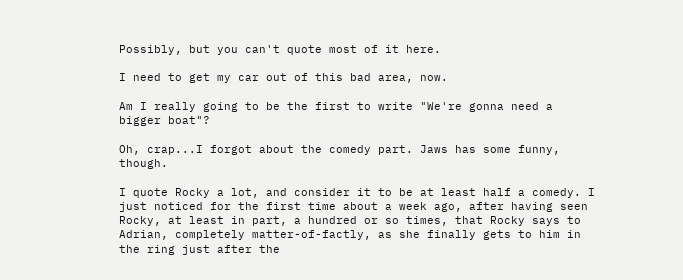Possibly, but you can't quote most of it here.

I need to get my car out of this bad area, now.

Am I really going to be the first to write "We're gonna need a bigger boat"?

Oh, crap...I forgot about the comedy part. Jaws has some funny, though.

I quote Rocky a lot, and consider it to be at least half a comedy. I just noticed for the first time about a week ago, after having seen Rocky, at least in part, a hundred or so times, that Rocky says to Adrian, completely matter-of-factly, as she finally gets to him in the ring just after the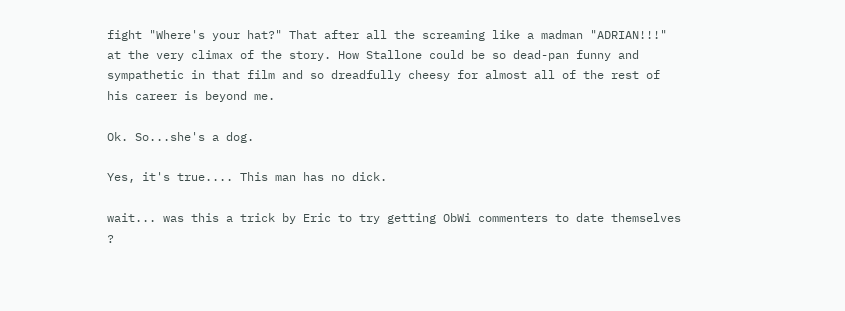fight "Where's your hat?" That after all the screaming like a madman "ADRIAN!!!" at the very climax of the story. How Stallone could be so dead-pan funny and sympathetic in that film and so dreadfully cheesy for almost all of the rest of his career is beyond me.

Ok. So...she's a dog.

Yes, it's true.... This man has no dick.

wait... was this a trick by Eric to try getting ObWi commenters to date themselves ?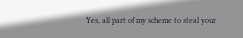Yes, all part of my scheme to steal your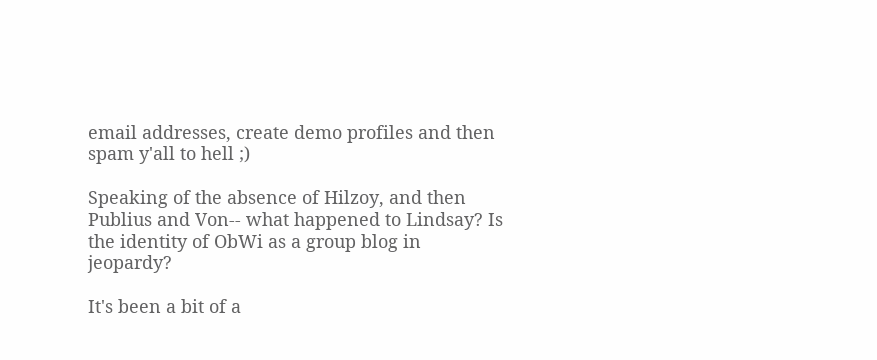email addresses, create demo profiles and then spam y'all to hell ;)

Speaking of the absence of Hilzoy, and then Publius and Von-- what happened to Lindsay? Is the identity of ObWi as a group blog in jeopardy?

It's been a bit of a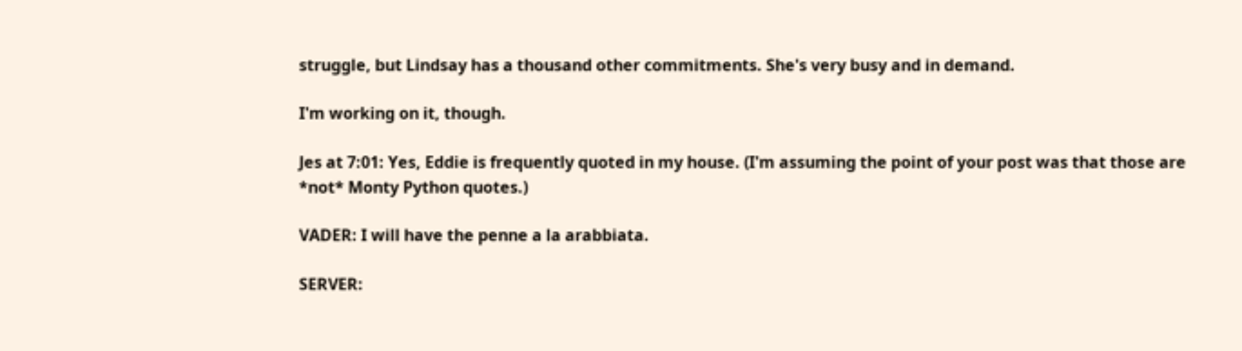struggle, but Lindsay has a thousand other commitments. She's very busy and in demand.

I'm working on it, though.

Jes at 7:01: Yes, Eddie is frequently quoted in my house. (I'm assuming the point of your post was that those are *not* Monty Python quotes.)

VADER: I will have the penne a la arabbiata.

SERVER: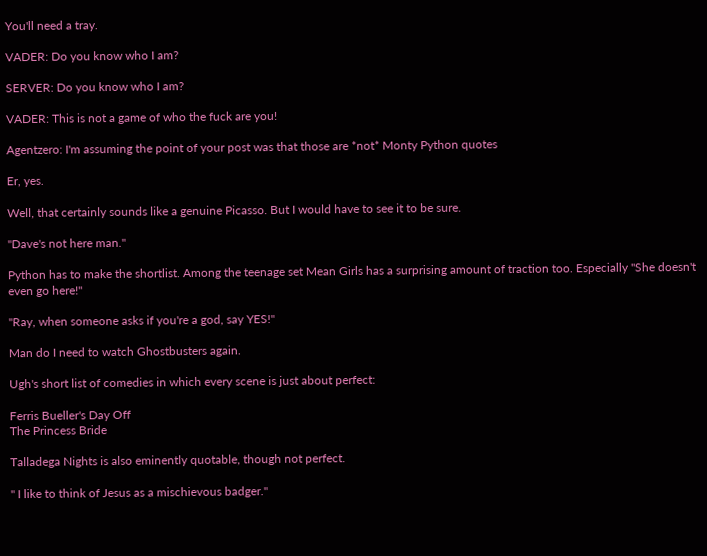You'll need a tray.

VADER: Do you know who I am?

SERVER: Do you know who I am?

VADER: This is not a game of who the fuck are you!

Agentzero: I'm assuming the point of your post was that those are *not* Monty Python quotes

Er, yes.

Well, that certainly sounds like a genuine Picasso. But I would have to see it to be sure.

"Dave's not here man."

Python has to make the shortlist. Among the teenage set Mean Girls has a surprising amount of traction too. Especially "She doesn't even go here!"

"Ray, when someone asks if you're a god, say YES!"

Man do I need to watch Ghostbusters again.

Ugh's short list of comedies in which every scene is just about perfect:

Ferris Bueller's Day Off
The Princess Bride

Talladega Nights is also eminently quotable, though not perfect.

" I like to think of Jesus as a mischievous badger."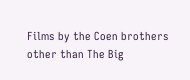Films by the Coen brothers other than The Big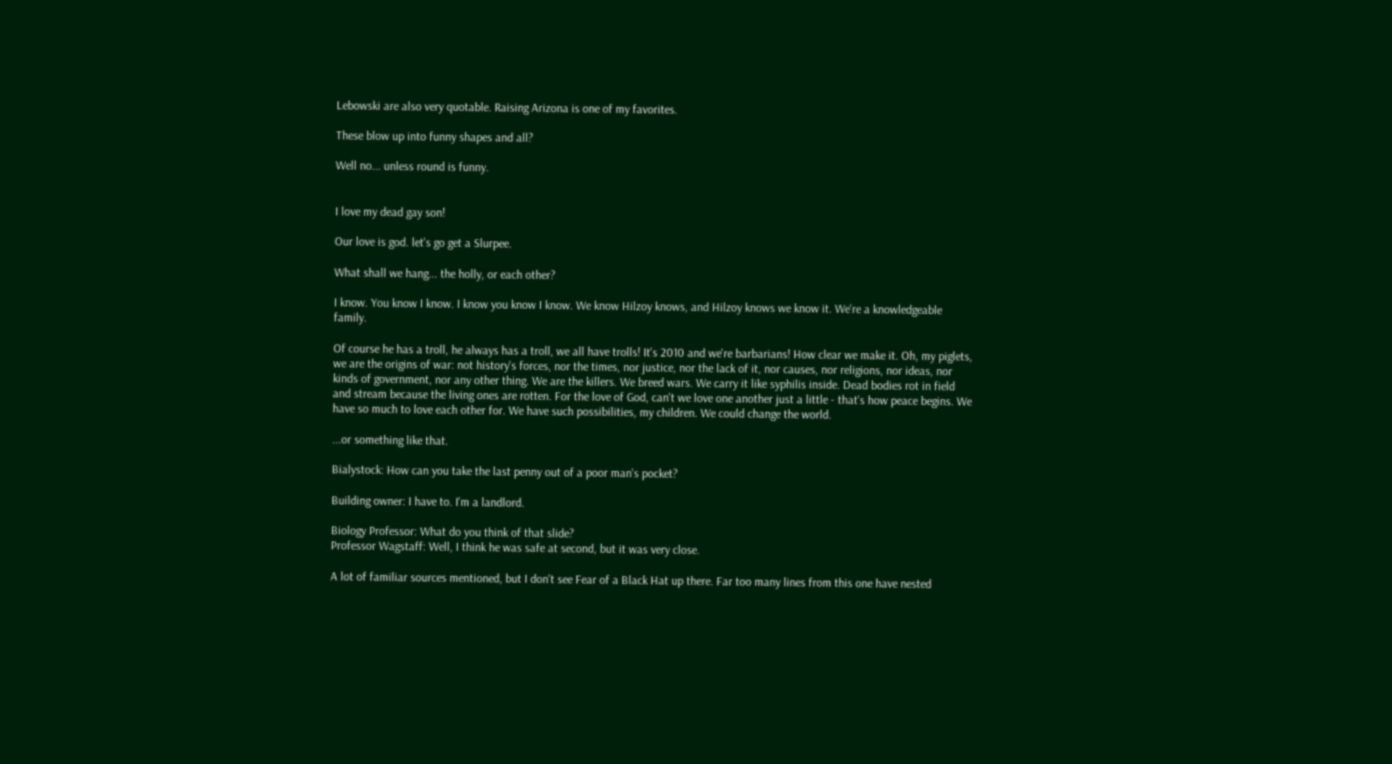Lebowski are also very quotable. Raising Arizona is one of my favorites.

These blow up into funny shapes and all?

Well no... unless round is funny.


I love my dead gay son!

Our love is god. let's go get a Slurpee.

What shall we hang... the holly, or each other?

I know. You know I know. I know you know I know. We know Hilzoy knows, and Hilzoy knows we know it. We're a knowledgeable family.

Of course he has a troll, he always has a troll, we all have trolls! It's 2010 and we're barbarians! How clear we make it. Oh, my piglets, we are the origins of war: not history's forces, nor the times, nor justice, nor the lack of it, nor causes, nor religions, nor ideas, nor kinds of government, nor any other thing. We are the killers. We breed wars. We carry it like syphilis inside. Dead bodies rot in field and stream because the living ones are rotten. For the love of God, can't we love one another just a little - that's how peace begins. We have so much to love each other for. We have such possibilities, my children. We could change the world.

...or something like that.

Bialystock: How can you take the last penny out of a poor man's pocket?

Building owner: I have to. I'm a landlord.

Biology Professor: What do you think of that slide?
Professor Wagstaff: Well, I think he was safe at second, but it was very close.

A lot of familiar sources mentioned, but I don't see Fear of a Black Hat up there. Far too many lines from this one have nested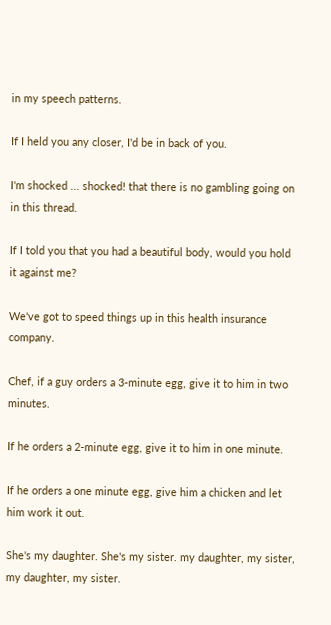in my speech patterns.

If I held you any closer, I'd be in back of you.

I'm shocked ... shocked! that there is no gambling going on in this thread.

If I told you that you had a beautiful body, would you hold it against me?

We've got to speed things up in this health insurance company.

Chef, if a guy orders a 3-minute egg, give it to him in two minutes.

If he orders a 2-minute egg, give it to him in one minute.

If he orders a one minute egg, give him a chicken and let him work it out.

She's my daughter. She's my sister. my daughter, my sister, my daughter, my sister.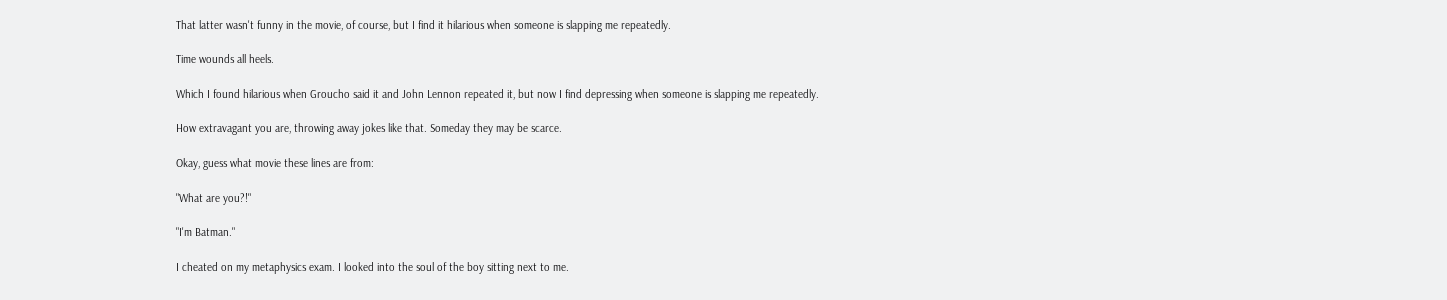That latter wasn't funny in the movie, of course, but I find it hilarious when someone is slapping me repeatedly.

Time wounds all heels.

Which I found hilarious when Groucho said it and John Lennon repeated it, but now I find depressing when someone is slapping me repeatedly.

How extravagant you are, throwing away jokes like that. Someday they may be scarce.

Okay, guess what movie these lines are from:

"What are you?!"

"I'm Batman."

I cheated on my metaphysics exam. I looked into the soul of the boy sitting next to me.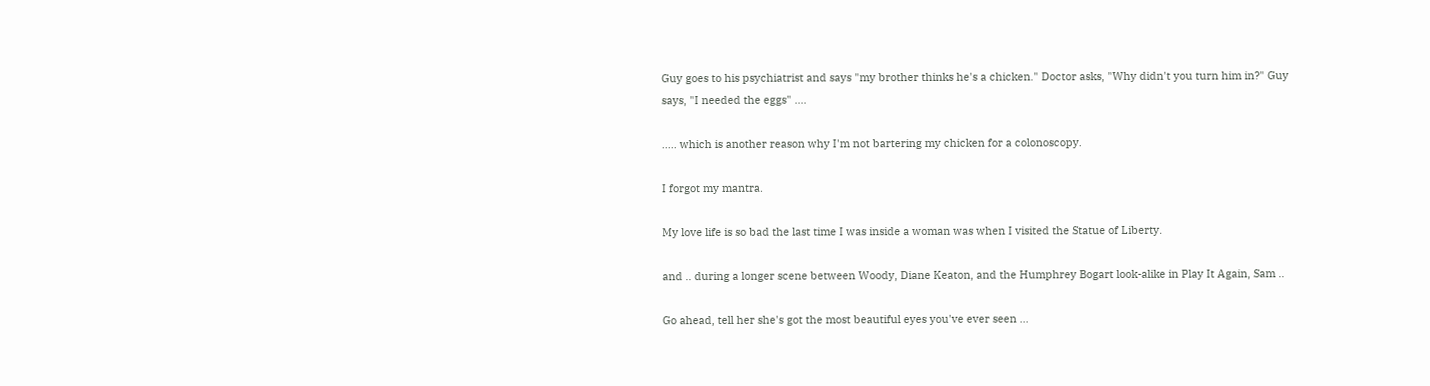Guy goes to his psychiatrist and says "my brother thinks he's a chicken." Doctor asks, "Why didn't you turn him in?" Guy says, "I needed the eggs" ....

..... which is another reason why I'm not bartering my chicken for a colonoscopy.

I forgot my mantra.

My love life is so bad the last time I was inside a woman was when I visited the Statue of Liberty.

and .. during a longer scene between Woody, Diane Keaton, and the Humphrey Bogart look-alike in Play It Again, Sam ..

Go ahead, tell her she's got the most beautiful eyes you've ever seen ...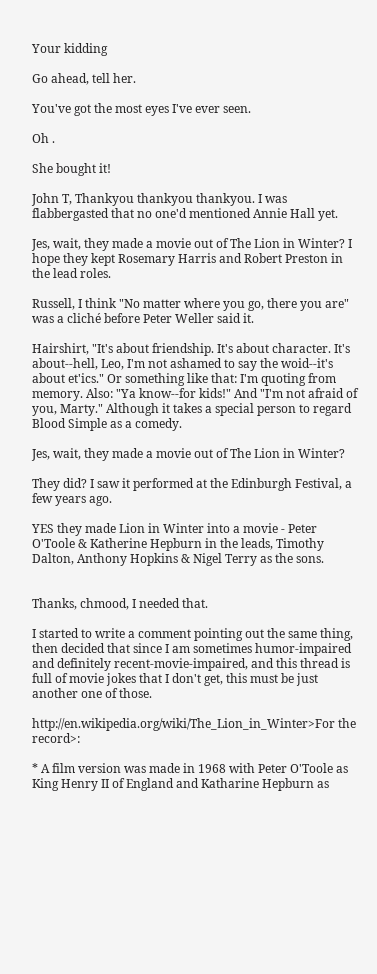Your kidding

Go ahead, tell her.

You've got the most eyes I've ever seen.

Oh .

She bought it!

John T, Thankyou thankyou thankyou. I was flabbergasted that no one'd mentioned Annie Hall yet.

Jes, wait, they made a movie out of The Lion in Winter? I hope they kept Rosemary Harris and Robert Preston in the lead roles.

Russell, I think "No matter where you go, there you are" was a cliché before Peter Weller said it.

Hairshirt, "It's about friendship. It's about character. It's about--hell, Leo, I'm not ashamed to say the woid--it's about et'ics." Or something like that: I'm quoting from memory. Also: "Ya know--for kids!" And "I'm not afraid of you, Marty." Although it takes a special person to regard Blood Simple as a comedy.

Jes, wait, they made a movie out of The Lion in Winter?

They did? I saw it performed at the Edinburgh Festival, a few years ago.

YES they made Lion in Winter into a movie - Peter O'Toole & Katherine Hepburn in the leads, Timothy Dalton, Anthony Hopkins & Nigel Terry as the sons.


Thanks, chmood, I needed that.

I started to write a comment pointing out the same thing, then decided that since I am sometimes humor-impaired and definitely recent-movie-impaired, and this thread is full of movie jokes that I don't get, this must be just another one of those.

http://en.wikipedia.org/wiki/The_Lion_in_Winter>For the record>:

* A film version was made in 1968 with Peter O'Toole as King Henry II of England and Katharine Hepburn as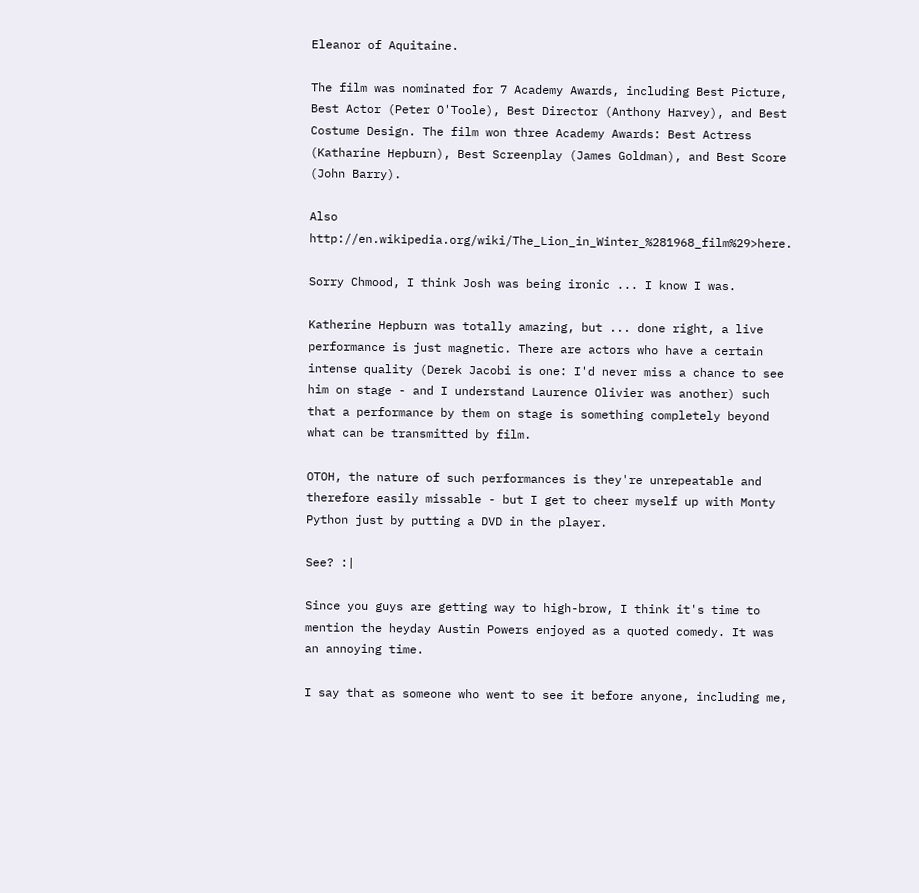Eleanor of Aquitaine.

The film was nominated for 7 Academy Awards, including Best Picture, Best Actor (Peter O'Toole), Best Director (Anthony Harvey), and Best Costume Design. The film won three Academy Awards: Best Actress (Katharine Hepburn), Best Screenplay (James Goldman), and Best Score (John Barry).

Also http://en.wikipedia.org/wiki/The_Lion_in_Winter_%281968_film%29>here.

Sorry Chmood, I think Josh was being ironic ... I know I was.

Katherine Hepburn was totally amazing, but ... done right, a live performance is just magnetic. There are actors who have a certain intense quality (Derek Jacobi is one: I'd never miss a chance to see him on stage - and I understand Laurence Olivier was another) such that a performance by them on stage is something completely beyond what can be transmitted by film.

OTOH, the nature of such performances is they're unrepeatable and therefore easily missable - but I get to cheer myself up with Monty Python just by putting a DVD in the player.

See? :|

Since you guys are getting way to high-brow, I think it's time to mention the heyday Austin Powers enjoyed as a quoted comedy. It was an annoying time.

I say that as someone who went to see it before anyone, including me,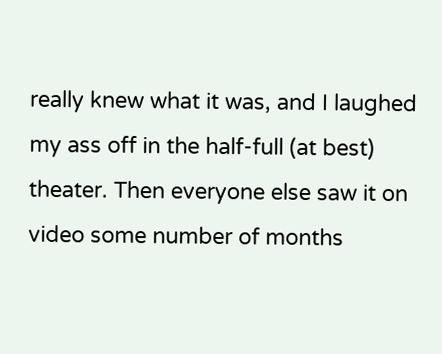really knew what it was, and I laughed my ass off in the half-full (at best) theater. Then everyone else saw it on video some number of months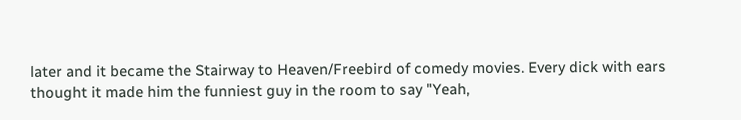later and it became the Stairway to Heaven/Freebird of comedy movies. Every dick with ears thought it made him the funniest guy in the room to say "Yeah,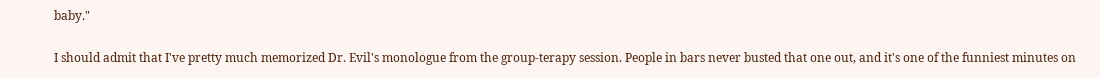baby."

I should admit that I've pretty much memorized Dr. Evil's monologue from the group-terapy session. People in bars never busted that one out, and it's one of the funniest minutes on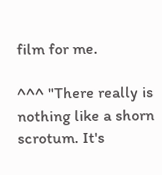film for me.

^^^ "There really is nothing like a shorn scrotum. It's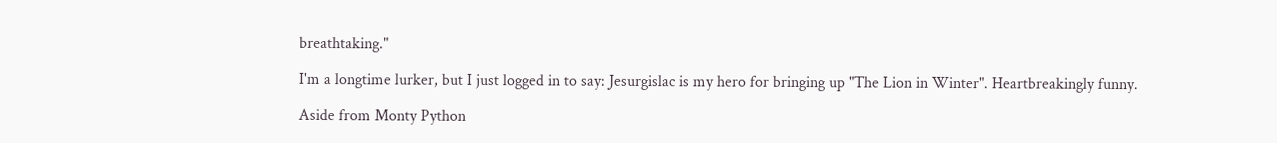breathtaking."

I'm a longtime lurker, but I just logged in to say: Jesurgislac is my hero for bringing up "The Lion in Winter". Heartbreakingly funny.

Aside from Monty Python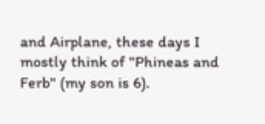and Airplane, these days I mostly think of "Phineas and Ferb" (my son is 6).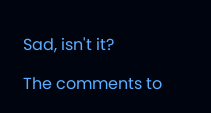Sad, isn't it?

The comments to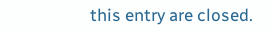this entry are closed.